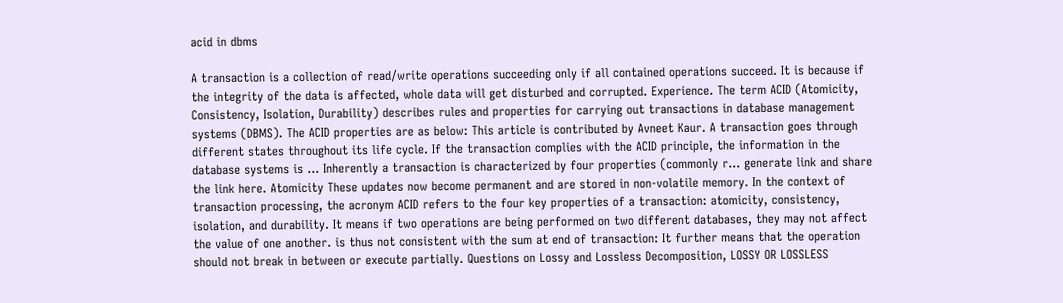acid in dbms

A transaction is a collection of read/write operations succeeding only if all contained operations succeed. It is because if the integrity of the data is affected, whole data will get disturbed and corrupted. Experience. The term ACID (Atomicity, Consistency, Isolation, Durability) describes rules and properties for carrying out transactions in database management systems (DBMS). The ACID properties are as below: This article is contributed by Avneet Kaur. A transaction goes through different states throughout its life cycle. If the transaction complies with the ACID principle, the information in the database systems is … Inherently a transaction is characterized by four properties (commonly r… generate link and share the link here. Atomicity These updates now become permanent and are stored in non-volatile memory. In the context of transaction processing, the acronym ACID refers to the four key properties of a transaction: atomicity, consistency, isolation, and durability. It means if two operations are being performed on two different databases, they may not affect the value of one another. is thus not consistent with the sum at end of transaction: It further means that the operation should not break in between or execute partially. Questions on Lossy and Lossless Decomposition, LOSSY OR LOSSLESS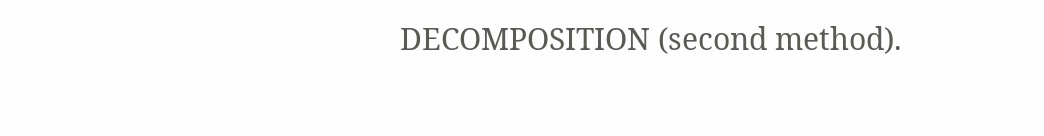DECOMPOSITION (second method).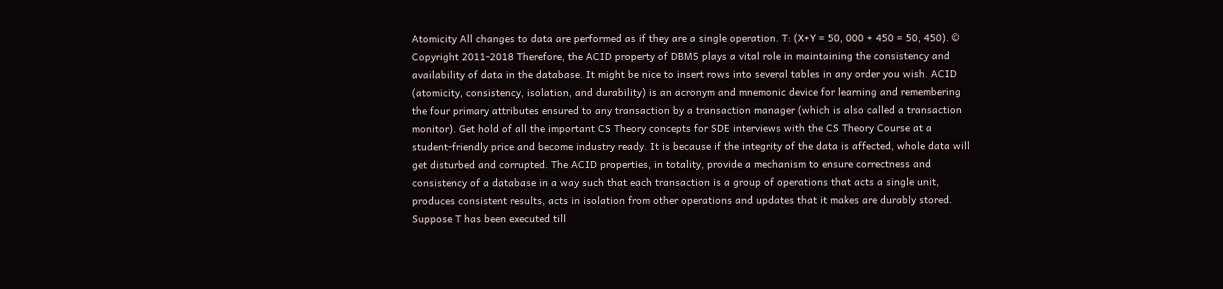Atomicity All changes to data are performed as if they are a single operation. T: (X+Y = 50, 000 + 450 = 50, 450). © Copyright 2011-2018 Therefore, the ACID property of DBMS plays a vital role in maintaining the consistency and availability of data in the database. It might be nice to insert rows into several tables in any order you wish. ACID (atomicity, consistency, isolation, and durability) is an acronym and mnemonic device for learning and remembering the four primary attributes ensured to any transaction by a transaction manager (which is also called a transaction monitor). Get hold of all the important CS Theory concepts for SDE interviews with the CS Theory Course at a student-friendly price and become industry ready. It is because if the integrity of the data is affected, whole data will get disturbed and corrupted. The ACID properties, in totality, provide a mechanism to ensure correctness and consistency of a database in a way such that each transaction is a group of operations that acts a single unit, produces consistent results, acts in isolation from other operations and updates that it makes are durably stored. Suppose T has been executed till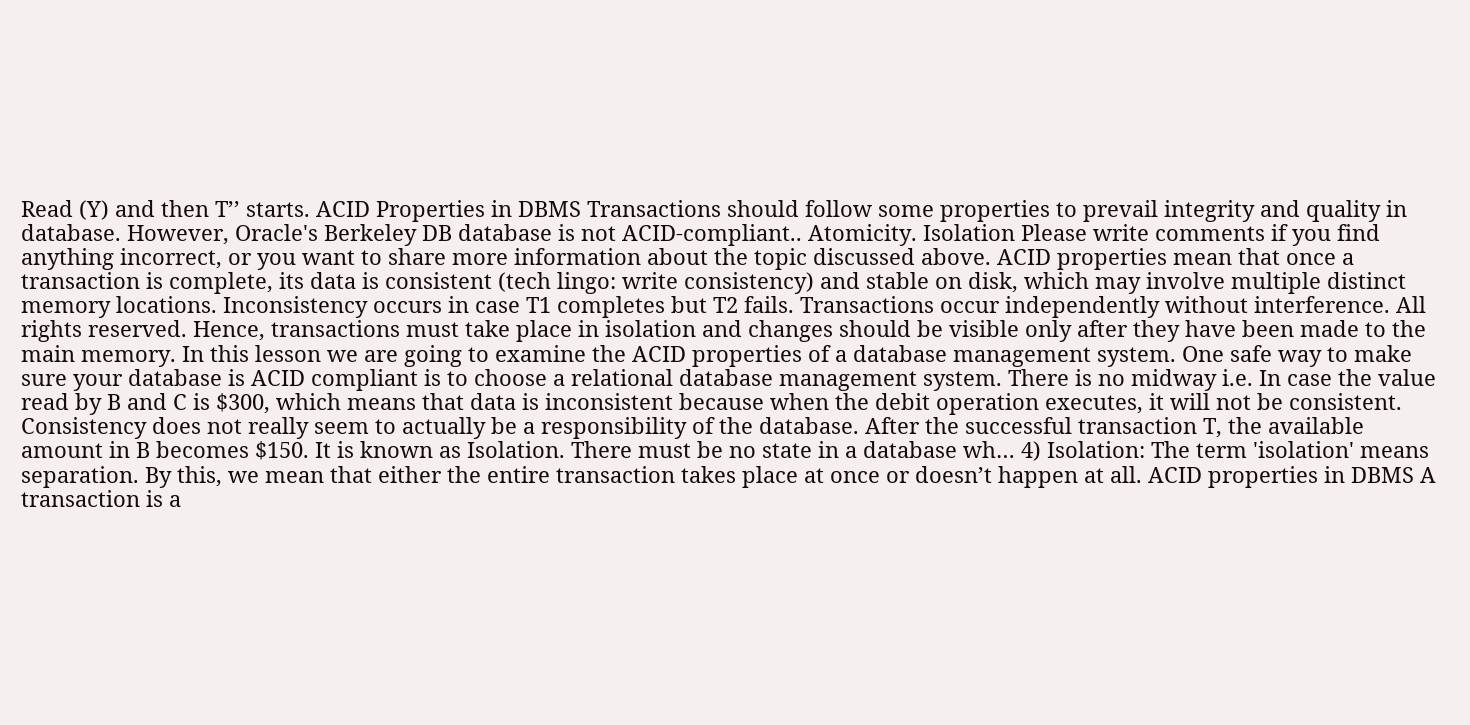Read (Y) and then T’’ starts. ACID Properties in DBMS Transactions should follow some properties to prevail integrity and quality in database. However, Oracle's Berkeley DB database is not ACID-compliant.. Atomicity. Isolation Please write comments if you find anything incorrect, or you want to share more information about the topic discussed above. ACID properties mean that once a transaction is complete, its data is consistent (tech lingo: write consistency) and stable on disk, which may involve multiple distinct memory locations. Inconsistency occurs in case T1 completes but T2 fails. Transactions occur independently without interference. All rights reserved. Hence, transactions must take place in isolation and changes should be visible only after they have been made to the main memory. In this lesson we are going to examine the ACID properties of a database management system. One safe way to make sure your database is ACID compliant is to choose a relational database management system. There is no midway i.e. In case the value read by B and C is $300, which means that data is inconsistent because when the debit operation executes, it will not be consistent. Consistency does not really seem to actually be a responsibility of the database. After the successful transaction T, the available amount in B becomes $150. It is known as Isolation. There must be no state in a database wh… 4) Isolation: The term 'isolation' means separation. By this, we mean that either the entire transaction takes place at once or doesn’t happen at all. ACID properties in DBMS A transaction is a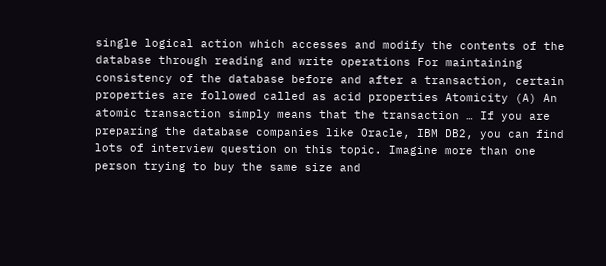single logical action which accesses and modify the contents of the database through reading and write operations For maintaining consistency of the database before and after a transaction, certain properties are followed called as acid properties Atomicity (A) An atomic transaction simply means that the transaction … If you are preparing the database companies like Oracle, IBM DB2, you can find lots of interview question on this topic. Imagine more than one person trying to buy the same size and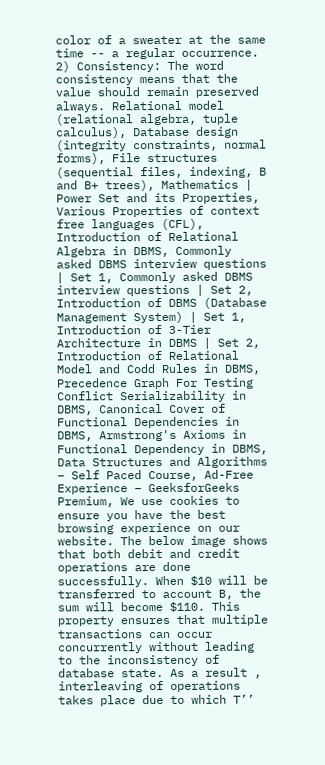color of a sweater at the same time -- a regular occurrence. 2) Consistency: The word consistency means that the value should remain preserved always. Relational model (relational algebra, tuple calculus), Database design (integrity constraints, normal forms), File structures (sequential files, indexing, B and B+ trees), Mathematics | Power Set and its Properties, Various Properties of context free languages (CFL), Introduction of Relational Algebra in DBMS, Commonly asked DBMS interview questions | Set 1, Commonly asked DBMS interview questions | Set 2, Introduction of DBMS (Database Management System) | Set 1, Introduction of 3-Tier Architecture in DBMS | Set 2, Introduction of Relational Model and Codd Rules in DBMS, Precedence Graph For Testing Conflict Serializability in DBMS, Canonical Cover of Functional Dependencies in DBMS, Armstrong's Axioms in Functional Dependency in DBMS, Data Structures and Algorithms – Self Paced Course, Ad-Free Experience – GeeksforGeeks Premium, We use cookies to ensure you have the best browsing experience on our website. The below image shows that both debit and credit operations are done successfully. When $10 will be transferred to account B, the sum will become $110. This property ensures that multiple transactions can occur concurrently without leading to the inconsistency of database state. As a result , interleaving of operations takes place due to which T’’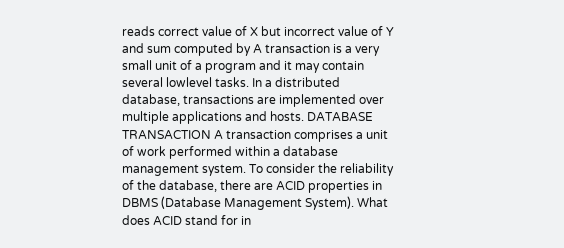reads correct value of X but incorrect value of Y and sum computed by A transaction is a very small unit of a program and it may contain several lowlevel tasks. In a distributed database, transactions are implemented over multiple applications and hosts. DATABASE TRANSACTION A transaction comprises a unit of work performed within a database management system. To consider the reliability of the database, there are ACID properties in DBMS (Database Management System). What does ACID stand for in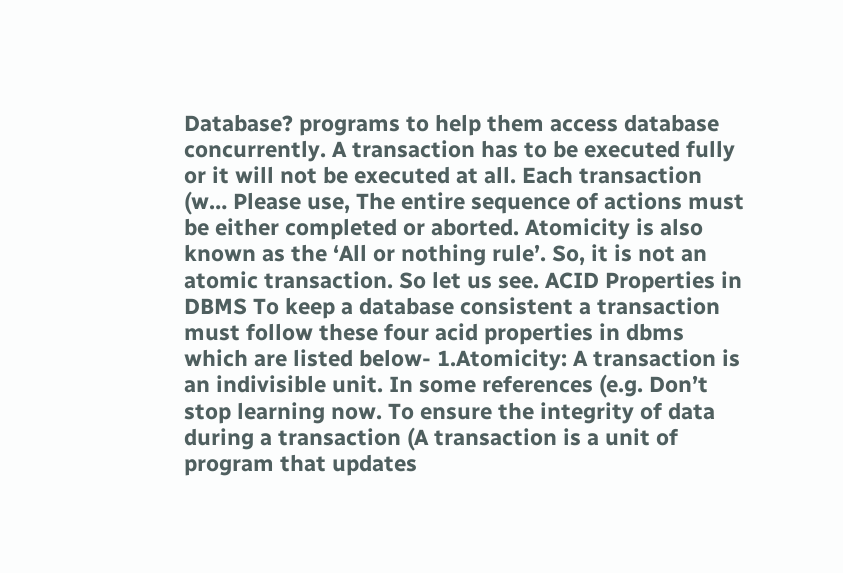Database? programs to help them access database concurrently. A transaction has to be executed fully or it will not be executed at all. Each transaction (w… Please use, The entire sequence of actions must be either completed or aborted. Atomicity is also known as the ‘All or nothing rule’. So, it is not an atomic transaction. So let us see. ACID Properties in DBMS To keep a database consistent a transaction must follow these four acid properties in dbms which are listed below- 1.Atomicity: A transaction is an indivisible unit. In some references (e.g. Don’t stop learning now. To ensure the integrity of data during a transaction (A transaction is a unit of program that updates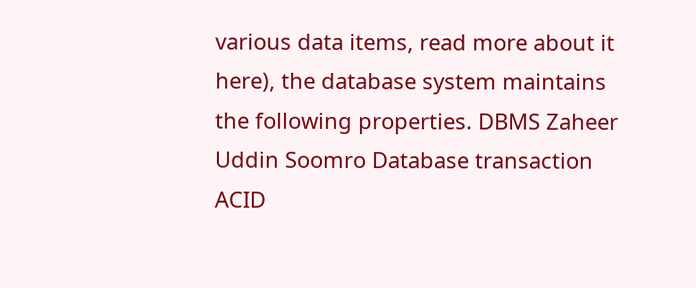various data items, read more about it here), the database system maintains the following properties. DBMS Zaheer Uddin Soomro Database transaction ACID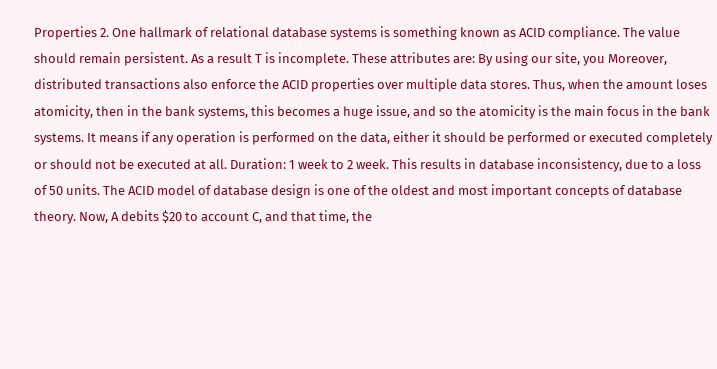Properties 2. One hallmark of relational database systems is something known as ACID compliance. The value should remain persistent. As a result T is incomplete. These attributes are: By using our site, you Moreover, distributed transactions also enforce the ACID properties over multiple data stores. Thus, when the amount loses atomicity, then in the bank systems, this becomes a huge issue, and so the atomicity is the main focus in the bank systems. It means if any operation is performed on the data, either it should be performed or executed completely or should not be executed at all. Duration: 1 week to 2 week. This results in database inconsistency, due to a loss of 50 units. The ACID model of database design is one of the oldest and most important concepts of database theory. Now, A debits $20 to account C, and that time, the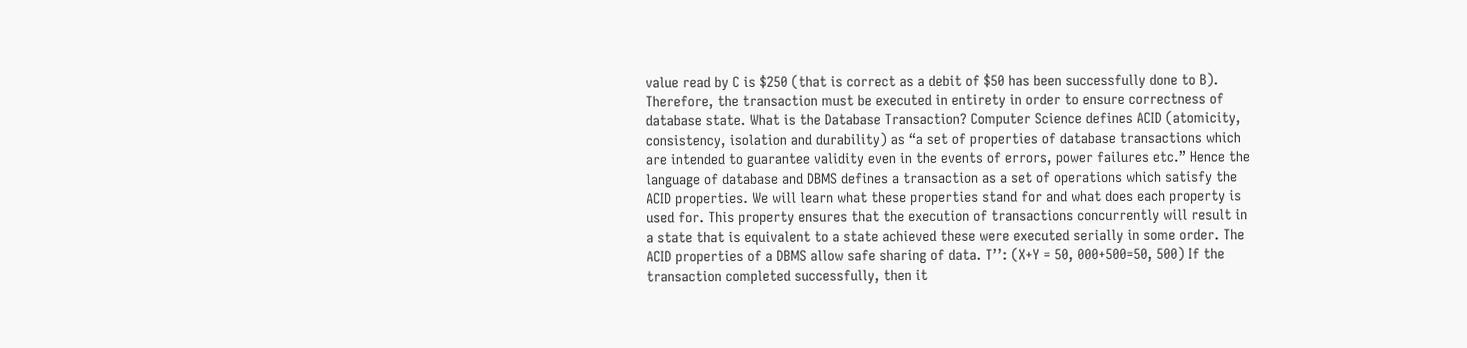value read by C is $250 (that is correct as a debit of $50 has been successfully done to B). Therefore, the transaction must be executed in entirety in order to ensure correctness of database state. What is the Database Transaction? Computer Science defines ACID (atomicity, consistency, isolation and durability) as “a set of properties of database transactions which are intended to guarantee validity even in the events of errors, power failures etc.” Hence the language of database and DBMS defines a transaction as a set of operations which satisfy the ACID properties. We will learn what these properties stand for and what does each property is used for. This property ensures that the execution of transactions concurrently will result in a state that is equivalent to a state achieved these were executed serially in some order. The ACID properties of a DBMS allow safe sharing of data. T’’: (X+Y = 50, 000+500=50, 500) If the transaction completed successfully, then it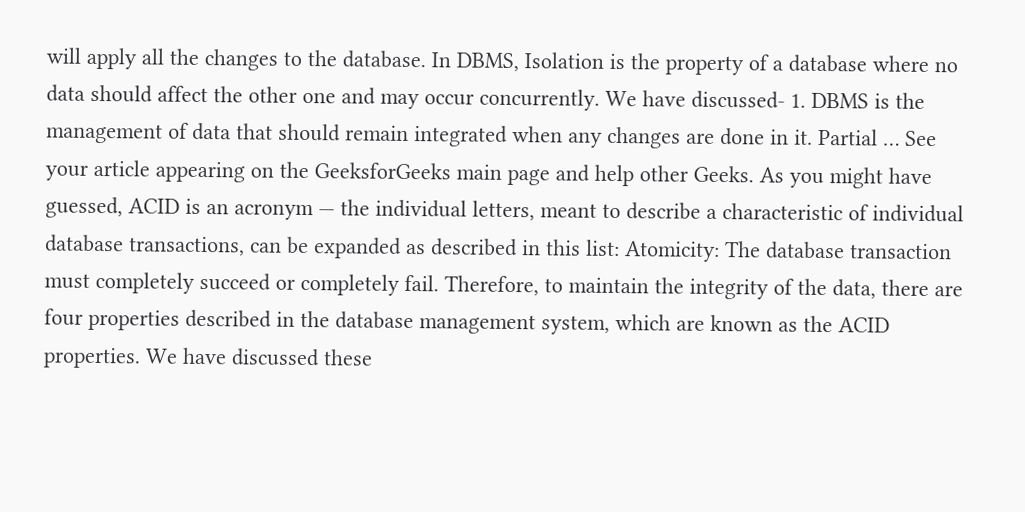will apply all the changes to the database. In DBMS, Isolation is the property of a database where no data should affect the other one and may occur concurrently. We have discussed- 1. DBMS is the management of data that should remain integrated when any changes are done in it. Partial … See your article appearing on the GeeksforGeeks main page and help other Geeks. As you might have guessed, ACID is an acronym — the individual letters, meant to describe a characteristic of individual database transactions, can be expanded as described in this list: Atomicity: The database transaction must completely succeed or completely fail. Therefore, to maintain the integrity of the data, there are four properties described in the database management system, which are known as the ACID properties. We have discussed these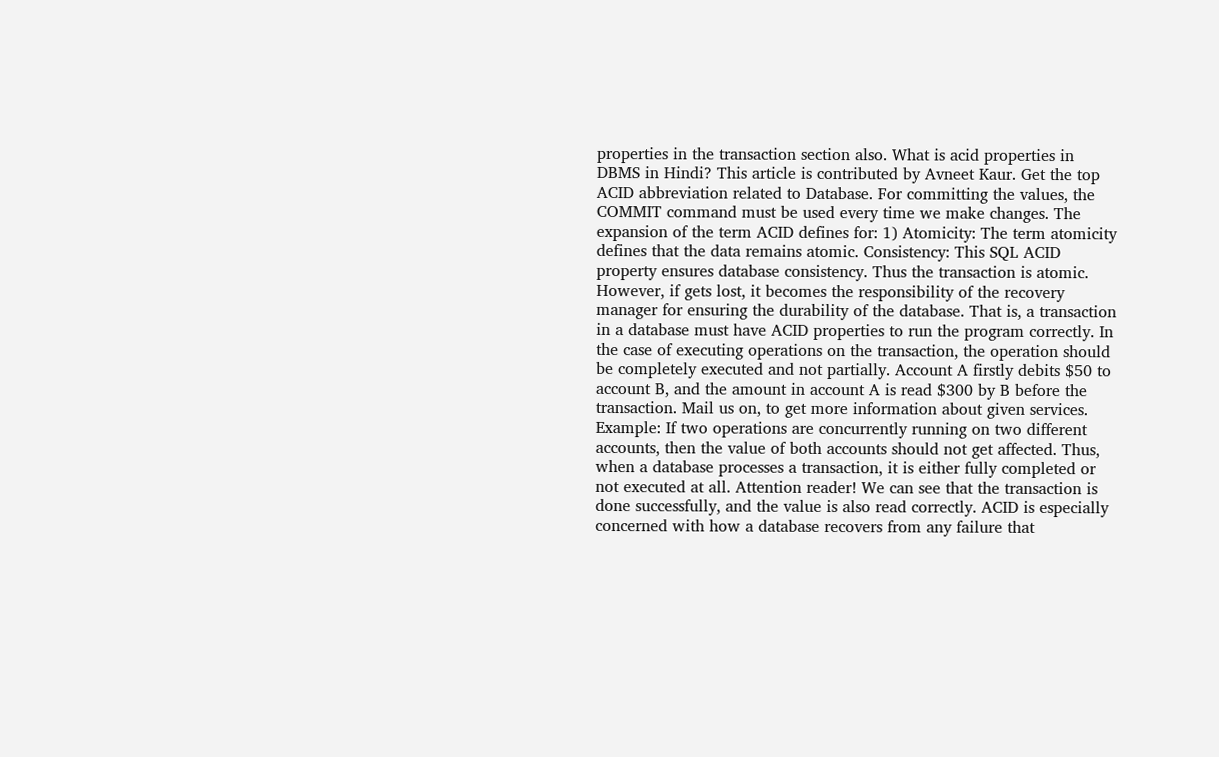properties in the transaction section also. What is acid properties in DBMS in Hindi? This article is contributed by Avneet Kaur. Get the top ACID abbreviation related to Database. For committing the values, the COMMIT command must be used every time we make changes. The expansion of the term ACID defines for: 1) Atomicity: The term atomicity defines that the data remains atomic. Consistency: This SQL ACID property ensures database consistency. Thus the transaction is atomic. However, if gets lost, it becomes the responsibility of the recovery manager for ensuring the durability of the database. That is, a transaction in a database must have ACID properties to run the program correctly. In the case of executing operations on the transaction, the operation should be completely executed and not partially. Account A firstly debits $50 to account B, and the amount in account A is read $300 by B before the transaction. Mail us on, to get more information about given services. Example: If two operations are concurrently running on two different accounts, then the value of both accounts should not get affected. Thus, when a database processes a transaction, it is either fully completed or not executed at all. Attention reader! We can see that the transaction is done successfully, and the value is also read correctly. ACID is especially concerned with how a database recovers from any failure that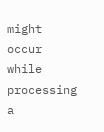might occur while processing a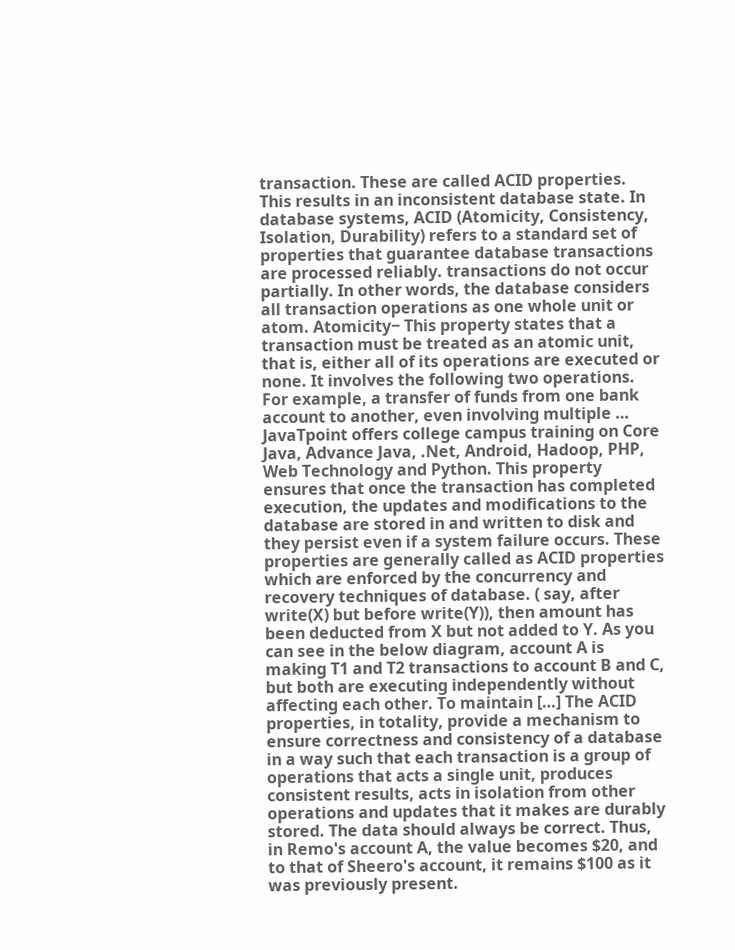transaction. These are called ACID properties. This results in an inconsistent database state. In database systems, ACID (Atomicity, Consistency, Isolation, Durability) refers to a standard set of properties that guarantee database transactions are processed reliably. transactions do not occur partially. In other words, the database considers all transaction operations as one whole unit or atom. Atomicity− This property states that a transaction must be treated as an atomic unit, that is, either all of its operations are executed or none. It involves the following two operations. For example, a transfer of funds from one bank account to another, even involving multiple … JavaTpoint offers college campus training on Core Java, Advance Java, .Net, Android, Hadoop, PHP, Web Technology and Python. This property ensures that once the transaction has completed execution, the updates and modifications to the database are stored in and written to disk and they persist even if a system failure occurs. These properties are generally called as ACID properties which are enforced by the concurrency and recovery techniques of database. ( say, after write(X) but before write(Y)), then amount has been deducted from X but not added to Y. As you can see in the below diagram, account A is making T1 and T2 transactions to account B and C, but both are executing independently without affecting each other. To maintain […] The ACID properties, in totality, provide a mechanism to ensure correctness and consistency of a database in a way such that each transaction is a group of operations that acts a single unit, produces consistent results, acts in isolation from other operations and updates that it makes are durably stored. The data should always be correct. Thus, in Remo's account A, the value becomes $20, and to that of Sheero's account, it remains $100 as it was previously present.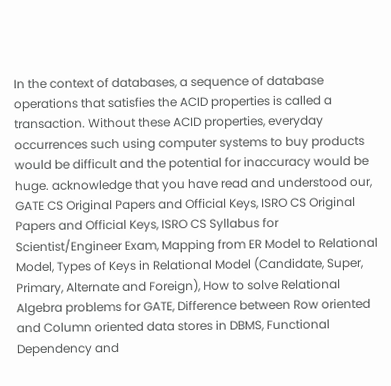In the context of databases, a sequence of database operations that satisfies the ACID properties is called a transaction. Without these ACID properties, everyday occurrences such using computer systems to buy products would be difficult and the potential for inaccuracy would be huge. acknowledge that you have read and understood our, GATE CS Original Papers and Official Keys, ISRO CS Original Papers and Official Keys, ISRO CS Syllabus for Scientist/Engineer Exam, Mapping from ER Model to Relational Model, Types of Keys in Relational Model (Candidate, Super, Primary, Alternate and Foreign), How to solve Relational Algebra problems for GATE, Difference between Row oriented and Column oriented data stores in DBMS, Functional Dependency and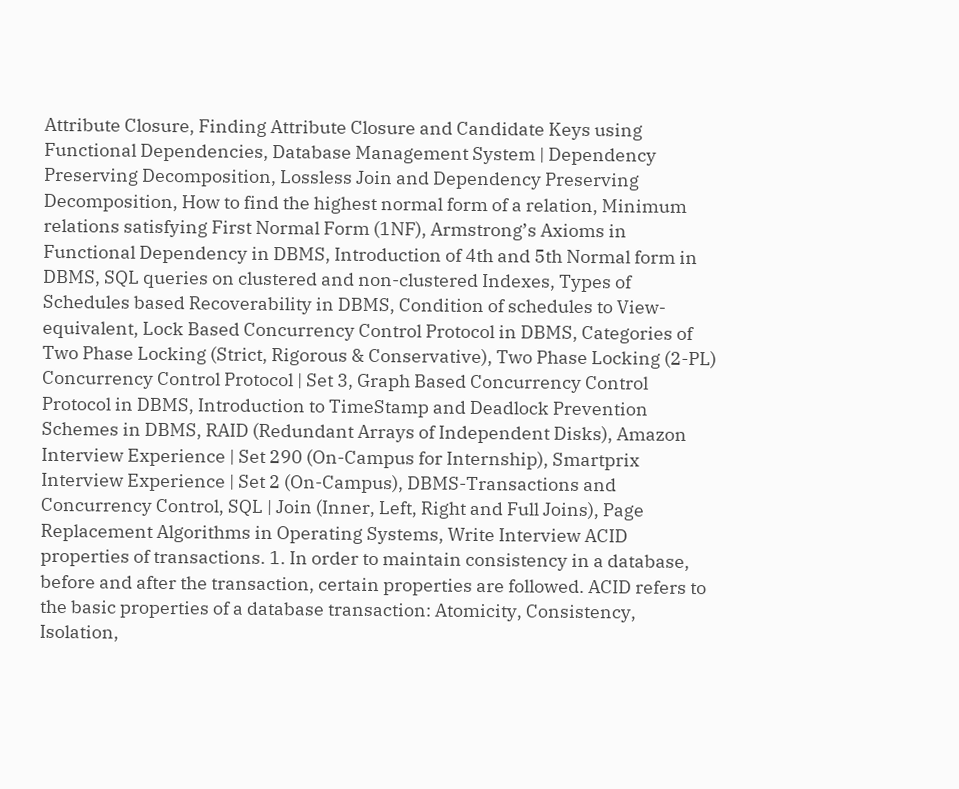Attribute Closure, Finding Attribute Closure and Candidate Keys using Functional Dependencies, Database Management System | Dependency Preserving Decomposition, Lossless Join and Dependency Preserving Decomposition, How to find the highest normal form of a relation, Minimum relations satisfying First Normal Form (1NF), Armstrong’s Axioms in Functional Dependency in DBMS, Introduction of 4th and 5th Normal form in DBMS, SQL queries on clustered and non-clustered Indexes, Types of Schedules based Recoverability in DBMS, Condition of schedules to View-equivalent, Lock Based Concurrency Control Protocol in DBMS, Categories of Two Phase Locking (Strict, Rigorous & Conservative), Two Phase Locking (2-PL) Concurrency Control Protocol | Set 3, Graph Based Concurrency Control Protocol in DBMS, Introduction to TimeStamp and Deadlock Prevention Schemes in DBMS, RAID (Redundant Arrays of Independent Disks), Amazon Interview Experience | Set 290 (On-Campus for Internship), Smartprix Interview Experience | Set 2 (On-Campus), DBMS-Transactions and Concurrency Control, SQL | Join (Inner, Left, Right and Full Joins), Page Replacement Algorithms in Operating Systems, Write Interview ACID properties of transactions. 1. In order to maintain consistency in a database, before and after the transaction, certain properties are followed. ACID refers to the basic properties of a database transaction: Atomicity, Consistency, Isolation,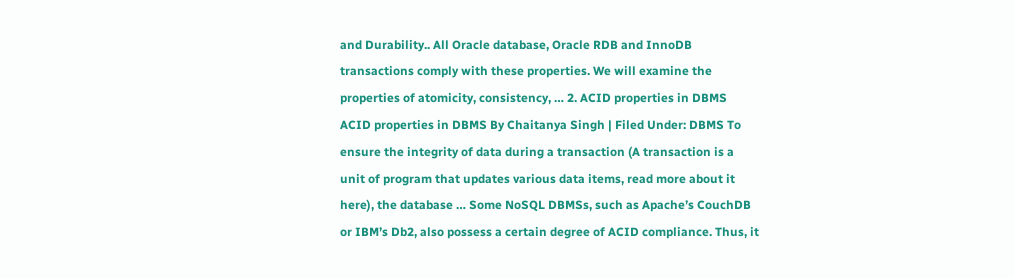and Durability.. All Oracle database, Oracle RDB and InnoDB transactions comply with these properties. We will examine the properties of atomicity, consistency, … 2. ACID properties in DBMS ACID properties in DBMS By Chaitanya Singh | Filed Under: DBMS To ensure the integrity of data during a transaction (A transaction is a unit of program that updates various data items, read more about it here), the database … Some NoSQL DBMSs, such as Apache’s CouchDB or IBM’s Db2, also possess a certain degree of ACID compliance. Thus, it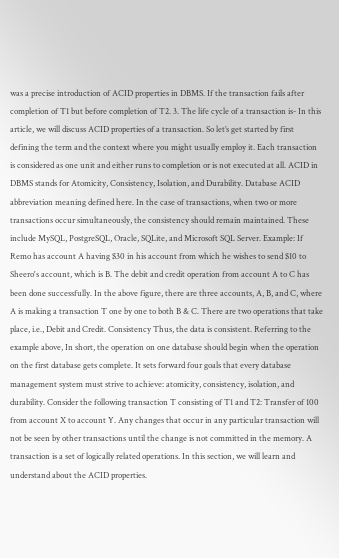was a precise introduction of ACID properties in DBMS. If the transaction fails after completion of T1 but before completion of T2. 3. The life cycle of a transaction is- In this article, we will discuss ACID properties of a transaction. So let’s get started by first defining the term and the context where you might usually employ it. Each transaction is considered as one unit and either runs to completion or is not executed at all. ACID in DBMS stands for Atomicity, Consistency, Isolation, and Durability. Database ACID abbreviation meaning defined here. In the case of transactions, when two or more transactions occur simultaneously, the consistency should remain maintained. These include MySQL, PostgreSQL, Oracle, SQLite, and Microsoft SQL Server. Example: If Remo has account A having $30 in his account from which he wishes to send $10 to Sheero's account, which is B. The debit and credit operation from account A to C has been done successfully. In the above figure, there are three accounts, A, B, and C, where A is making a transaction T one by one to both B & C. There are two operations that take place, i.e., Debit and Credit. Consistency Thus, the data is consistent. Referring to the example above, In short, the operation on one database should begin when the operation on the first database gets complete. It sets forward four goals that every database management system must strive to achieve: atomicity, consistency, isolation, and durability. Consider the following transaction T consisting of T1 and T2: Transfer of 100 from account X to account Y. Any changes that occur in any particular transaction will not be seen by other transactions until the change is not committed in the memory. A transaction is a set of logically related operations. In this section, we will learn and understand about the ACID properties.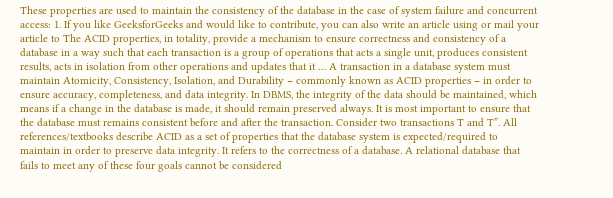These properties are used to maintain the consistency of the database in the case of system failure and concurrent access: 1. If you like GeeksforGeeks and would like to contribute, you can also write an article using or mail your article to The ACID properties, in totality, provide a mechanism to ensure correctness and consistency of a database in a way such that each transaction is a group of operations that acts a single unit, produces consistent results, acts in isolation from other operations and updates that it … A transaction in a database system must maintain Atomicity, Consistency, Isolation, and Durability − commonly known as ACID properties − in order to ensure accuracy, completeness, and data integrity. In DBMS, the integrity of the data should be maintained, which means if a change in the database is made, it should remain preserved always. It is most important to ensure that the database must remains consistent before and after the transaction. Consider two transactions T and T”. All references/textbooks describe ACID as a set of properties that the database system is expected/required to maintain in order to preserve data integrity. It refers to the correctness of a database. A relational database that fails to meet any of these four goals cannot be considered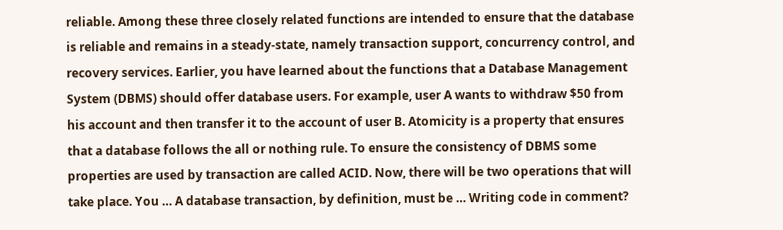reliable. Among these three closely related functions are intended to ensure that the database is reliable and remains in a steady-state, namely transaction support, concurrency control, and recovery services. Earlier, you have learned about the functions that a Database Management System (DBMS) should offer database users. For example, user A wants to withdraw $50 from his account and then transfer it to the account of user B. Atomicity is a property that ensures that a database follows the all or nothing rule. To ensure the consistency of DBMS some properties are used by transaction are called ACID. Now, there will be two operations that will take place. You … A database transaction, by definition, must be … Writing code in comment?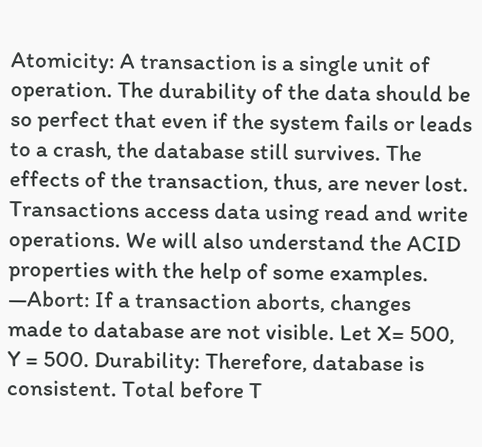Atomicity: A transaction is a single unit of operation. The durability of the data should be so perfect that even if the system fails or leads to a crash, the database still survives. The effects of the transaction, thus, are never lost. Transactions access data using read and write operations. We will also understand the ACID properties with the help of some examples. —Abort: If a transaction aborts, changes made to database are not visible. Let X= 500, Y = 500. Durability: Therefore, database is consistent. Total before T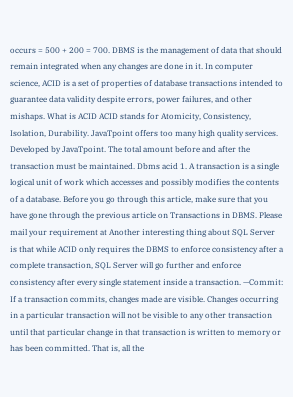occurs = 500 + 200 = 700. DBMS is the management of data that should remain integrated when any changes are done in it. In computer science, ACID is a set of properties of database transactions intended to guarantee data validity despite errors, power failures, and other mishaps. What is ACID ACID stands for Atomicity, Consistency, Isolation, Durability. JavaTpoint offers too many high quality services. Developed by JavaTpoint. The total amount before and after the transaction must be maintained. Dbms acid 1. A transaction is a single logical unit of work which accesses and possibly modifies the contents of a database. Before you go through this article, make sure that you have gone through the previous article on Transactions in DBMS. Please mail your requirement at Another interesting thing about SQL Server is that while ACID only requires the DBMS to enforce consistency after a complete transaction, SQL Server will go further and enforce consistency after every single statement inside a transaction. —Commit: If a transaction commits, changes made are visible. Changes occurring in a particular transaction will not be visible to any other transaction until that particular change in that transaction is written to memory or has been committed. That is, all the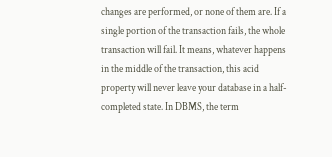changes are performed, or none of them are. If a single portion of the transaction fails, the whole transaction will fail. It means, whatever happens in the middle of the transaction, this acid property will never leave your database in a half-completed state. In DBMS, the term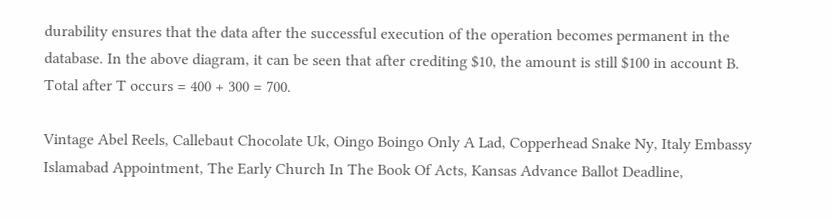durability ensures that the data after the successful execution of the operation becomes permanent in the database. In the above diagram, it can be seen that after crediting $10, the amount is still $100 in account B. Total after T occurs = 400 + 300 = 700.

Vintage Abel Reels, Callebaut Chocolate Uk, Oingo Boingo Only A Lad, Copperhead Snake Ny, Italy Embassy Islamabad Appointment, The Early Church In The Book Of Acts, Kansas Advance Ballot Deadline,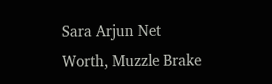Sara Arjun Net Worth, Muzzle Brake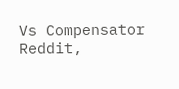Vs Compensator Reddit,